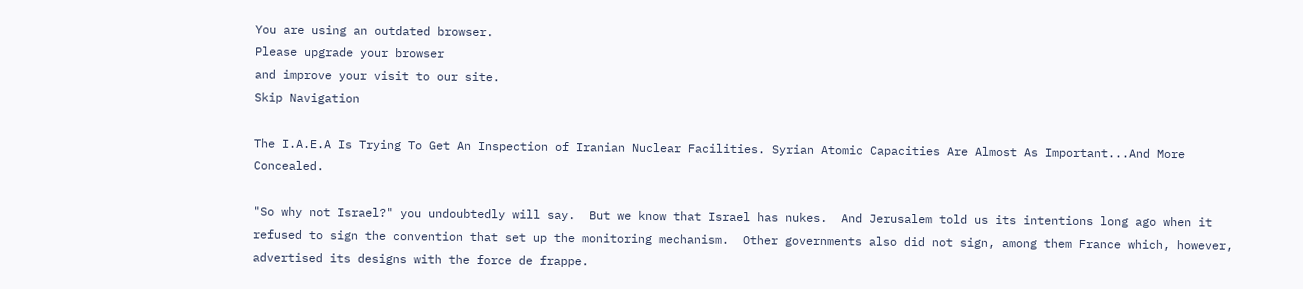You are using an outdated browser.
Please upgrade your browser
and improve your visit to our site.
Skip Navigation

The I.A.E.A Is Trying To Get An Inspection of Iranian Nuclear Facilities. Syrian Atomic Capacities Are Almost As Important...And More Concealed.

"So why not Israel?" you undoubtedly will say.  But we know that Israel has nukes.  And Jerusalem told us its intentions long ago when it refused to sign the convention that set up the monitoring mechanism.  Other governments also did not sign, among them France which, however, advertised its designs with the force de frappe.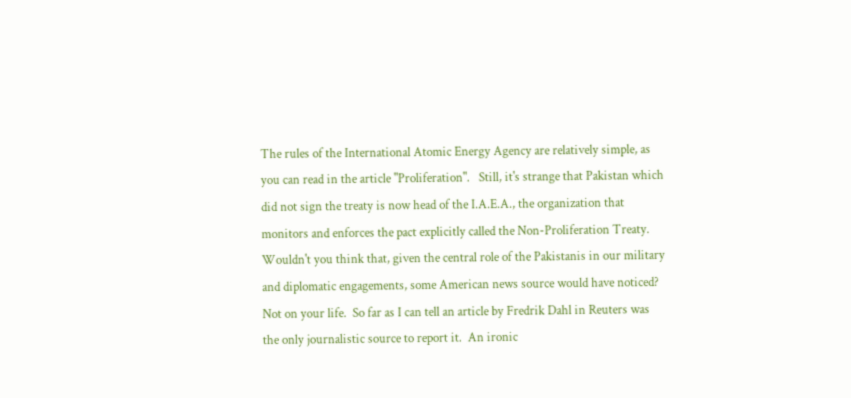The rules of the International Atomic Energy Agency are relatively simple, as you can read in the article "Proliferation".   Still, it's strange that Pakistan which did not sign the treaty is now head of the I.A.E.A., the organization that monitors and enforces the pact explicitly called the Non-Proliferation Treaty.  Wouldn't you think that, given the central role of the Pakistanis in our military and diplomatic engagements, some American news source would have noticed?  Not on your life.  So far as I can tell an article by Fredrik Dahl in Reuters was the only journalistic source to report it.  An ironic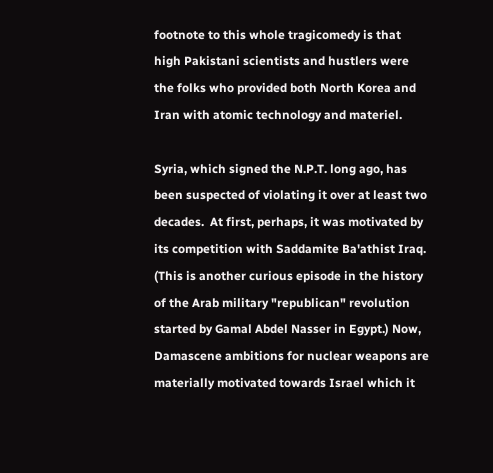footnote to this whole tragicomedy is that high Pakistani scientists and hustlers were the folks who provided both North Korea and Iran with atomic technology and materiel.

Syria, which signed the N.P.T. long ago, has been suspected of violating it over at least two decades.  At first, perhaps, it was motivated by its competition with Saddamite Ba'athist Iraq.  (This is another curious episode in the history of the Arab military "republican" revolution started by Gamal Abdel Nasser in Egypt.) Now, Damascene ambitions for nuclear weapons are materially motivated towards Israel which it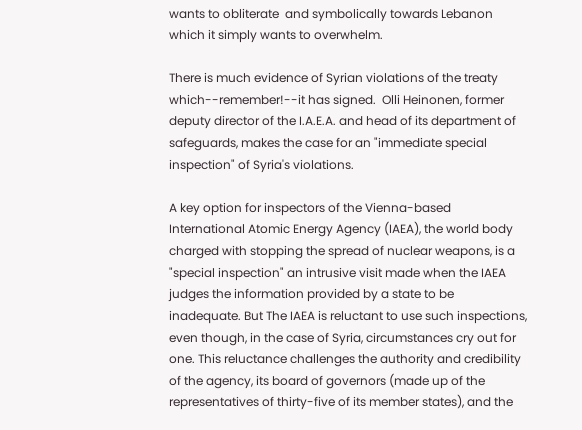wants to obliterate  and symbolically towards Lebanon which it simply wants to overwhelm.

There is much evidence of Syrian violations of the treaty which--remember!--it has signed.  Olli Heinonen, former deputy director of the I.A.E.A. and head of its department of safeguards, makes the case for an "immediate special inspection" of Syria's violations.

A key option for inspectors of the Vienna-based International Atomic Energy Agency (IAEA), the world body charged with stopping the spread of nuclear weapons, is a "special inspection" an intrusive visit made when the IAEA judges the information provided by a state to be inadequate. But The IAEA is reluctant to use such inspections, even though, in the case of Syria, circumstances cry out for one. This reluctance challenges the authority and credibility of the agency, its board of governors (made up of the representatives of thirty-five of its member states), and the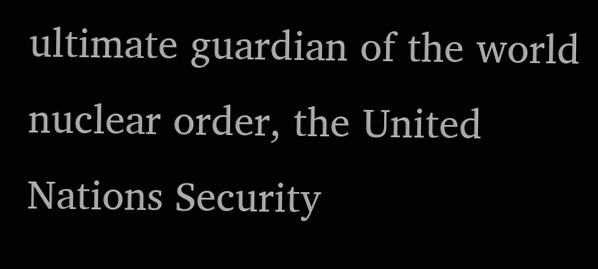ultimate guardian of the world nuclear order, the United Nations Security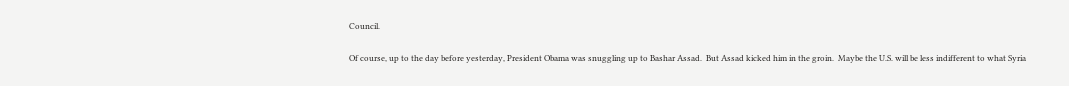Council.

Of course, up to the day before yesterday, President Obama was snuggling up to Bashar Assad.  But Assad kicked him in the groin.  Maybe the U.S. will be less indifferent to what Syria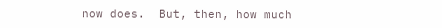now does.  But, then, how much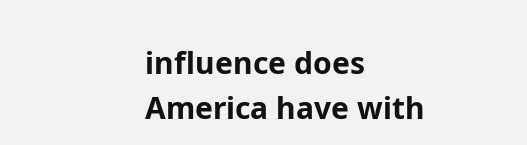influence does America have with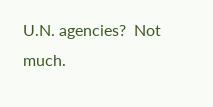U.N. agencies?  Not much.